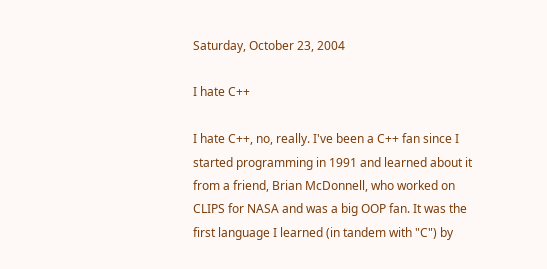Saturday, October 23, 2004

I hate C++

I hate C++, no, really. I've been a C++ fan since I started programming in 1991 and learned about it from a friend, Brian McDonnell, who worked on CLIPS for NASA and was a big OOP fan. It was the first language I learned (in tandem with "C") by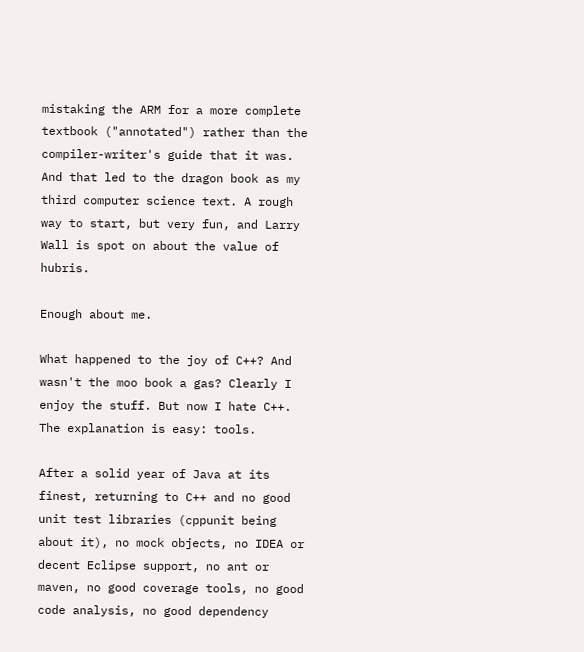mistaking the ARM for a more complete textbook ("annotated") rather than the compiler-writer's guide that it was. And that led to the dragon book as my third computer science text. A rough way to start, but very fun, and Larry Wall is spot on about the value of hubris.

Enough about me.

What happened to the joy of C++? And wasn't the moo book a gas? Clearly I enjoy the stuff. But now I hate C++. The explanation is easy: tools.

After a solid year of Java at its finest, returning to C++ and no good unit test libraries (cppunit being about it), no mock objects, no IDEA or decent Eclipse support, no ant or maven, no good coverage tools, no good code analysis, no good dependency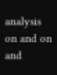analysis on and on and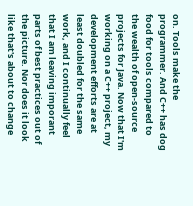on. Tools make the programmer. And C++ has dog food for tools compared to the wealth of open-source projects for Java. Now that I'm working on a C++ project, my development efforts are at least doubled for the same work, and I continually feel that I am leaving imporant parts of best practices out of the picture. Nor does it look like that's about to change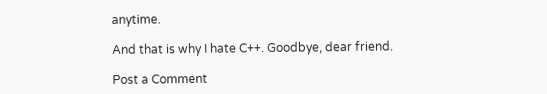anytime.

And that is why I hate C++. Goodbye, dear friend.

Post a Comment